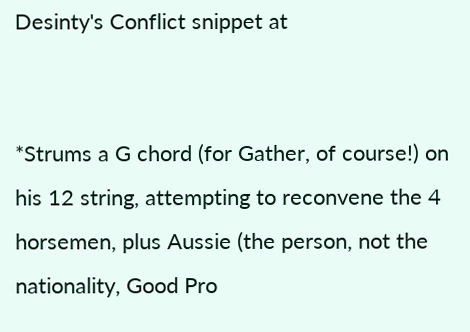Desinty's Conflict snippet at


*Strums a G chord (for Gather, of course!) on his 12 string, attempting to reconvene the 4 horsemen, plus Aussie (the person, not the nationality, Good Pro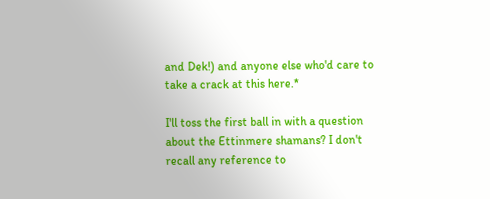and Dek!) and anyone else who'd care to take a crack at this here.*

I'll toss the first ball in with a question about the Ettinmere shamans? I don't recall any reference to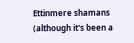Ettinmere shamans (although it's been a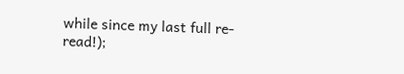while since my last full re-read!);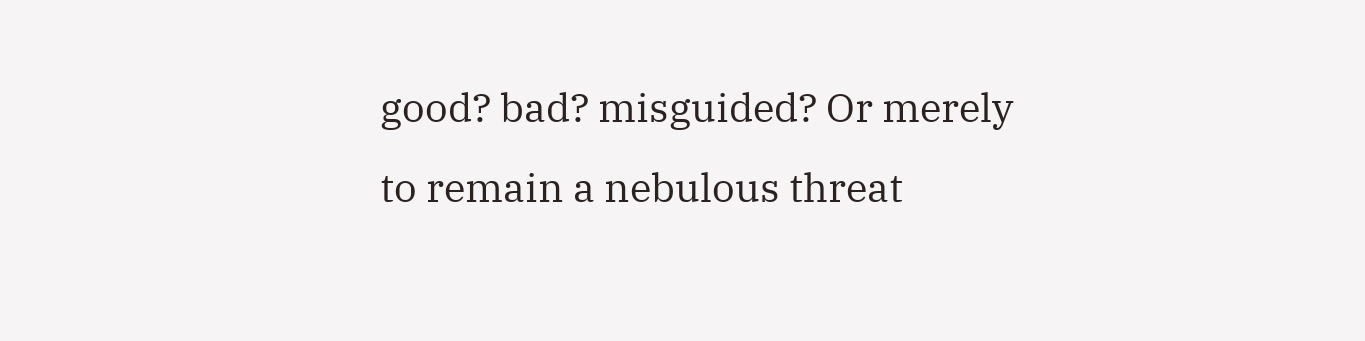good? bad? misguided? Or merely to remain a nebulous threat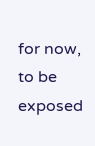for now, to be exposed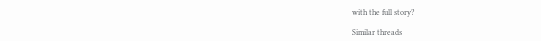with the full story?

Similar threads